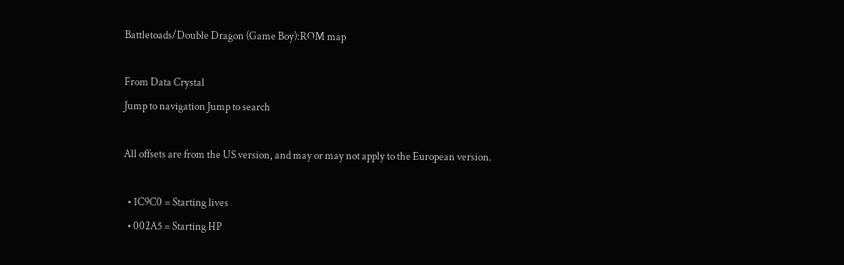Battletoads/Double Dragon (Game Boy):ROM map

From Data Crystal
Jump to navigation Jump to search

All offsets are from the US version, and may or may not apply to the European version.

  • 1C9C0 = Starting lives
  • 002A5 = Starting HP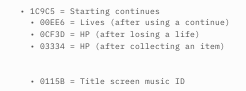• 1C9C5 = Starting continues
  • 00EE6 = Lives (after using a continue)
  • 0CF3D = HP (after losing a life)
  • 03334 = HP (after collecting an item)


  • 0115B = Title screen music ID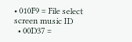• 010F9 = File select screen music ID
  • 00D37 =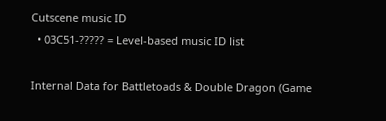Cutscene music ID
  • 03C51-????? = Level-based music ID list

Internal Data for Battletoads & Double Dragon (Game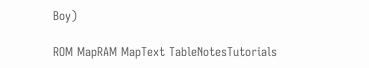Boy)

ROM MapRAM MapText TableNotesTutorials